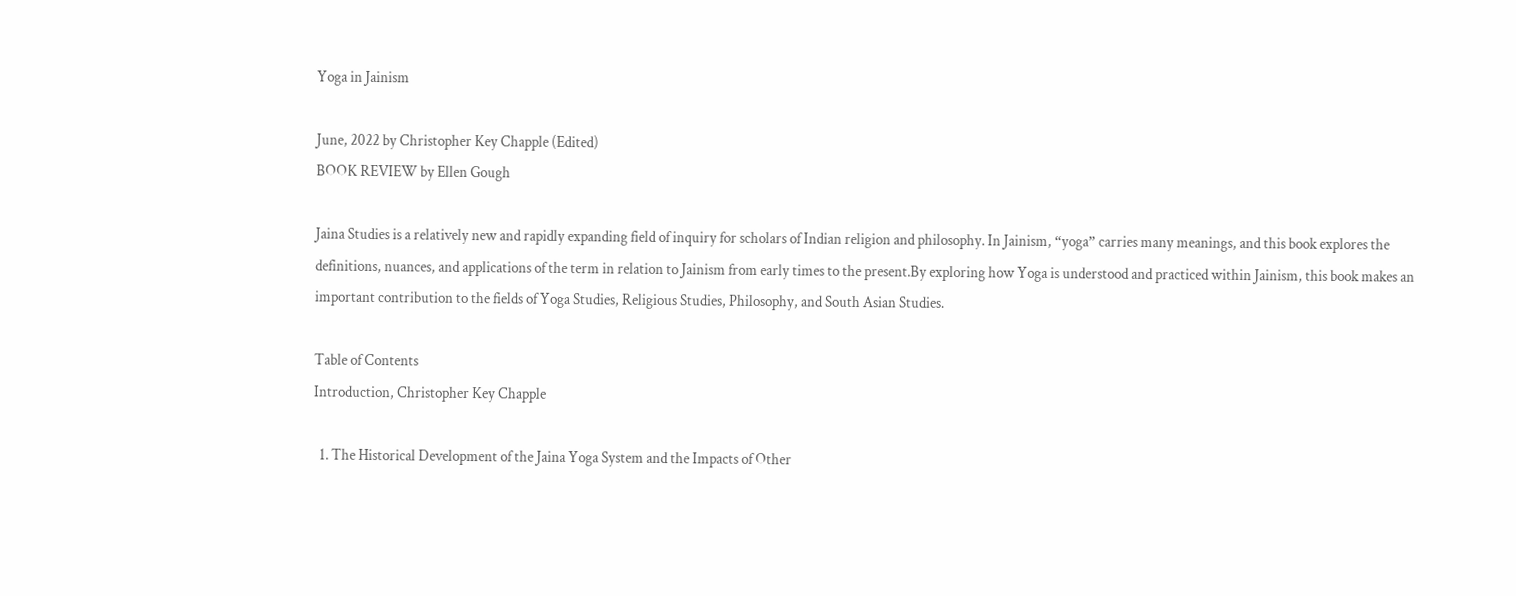Yoga in Jainism

June, 2022 by Christopher Key Chapple (Edited)
BOOK REVIEW by Ellen Gough

Jaina Studies is a relatively new and rapidly expanding field of inquiry for scholars of Indian religion and philosophy. In Jainism, “yoga” carries many meanings, and this book explores the definitions, nuances, and applications of the term in relation to Jainism from early times to the present.By exploring how Yoga is understood and practiced within Jainism, this book makes an important contribution to the fields of Yoga Studies, Religious Studies, Philosophy, and South Asian Studies.

Table of Contents
Introduction, Christopher Key Chapple

  1. The Historical Development of the Jaina Yoga System and the Impacts of Other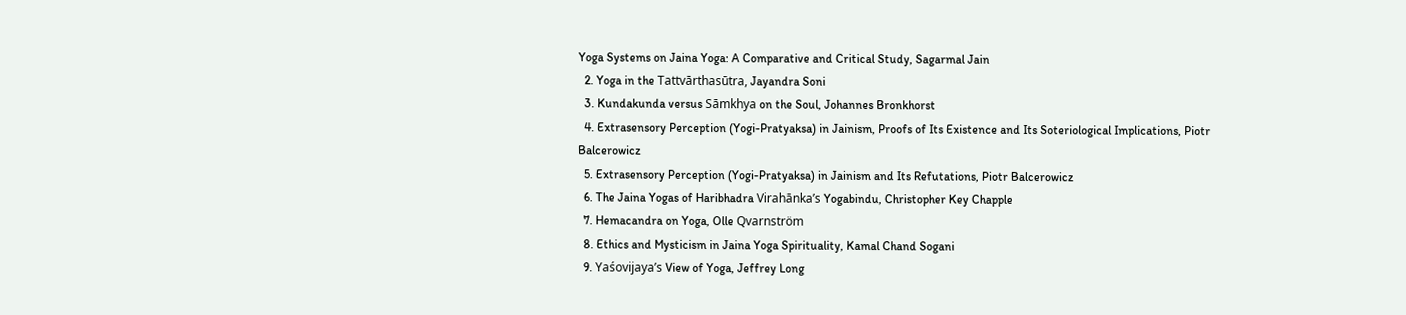Yoga Systems on Jaina Yoga: A Comparative and Critical Study, Sagarmal Jain
  2. Yoga in the Tattvārthasūtra, Jayandra Soni
  3. Kundakunda versus Sāmkhya on the Soul, Johannes Bronkhorst
  4. Extrasensory Perception (Yogi-Pratyaksa) in Jainism, Proofs of Its Existence and Its Soteriological Implications, Piotr Balcerowicz
  5. Extrasensory Perception (Yogi-Pratyaksa) in Jainism and Its Refutations, Piotr Balcerowicz
  6. The Jaina Yogas of Haribhadra Virahānka’s Yogabindu, Christopher Key Chapple
  7. Hemacandra on Yoga, Olle Qvarnström
  8. Ethics and Mysticism in Jaina Yoga Spirituality, Kamal Chand Sogani
  9. Yaśovijaya’s View of Yoga, Jeffrey Long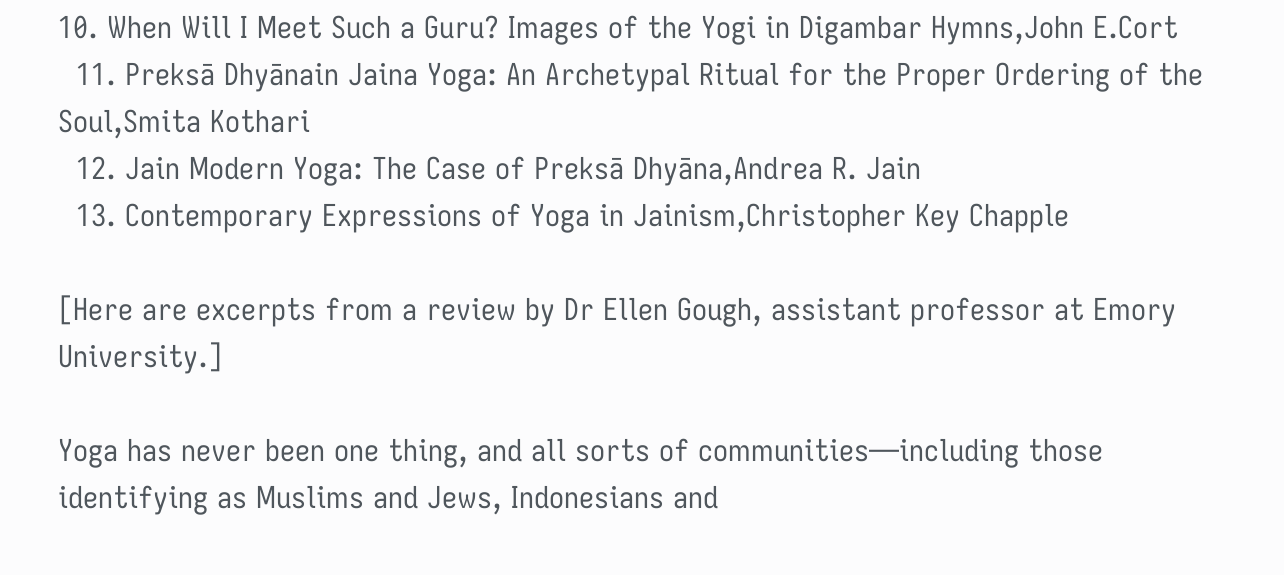10. When Will I Meet Such a Guru? Images of the Yogi in Digambar Hymns,John E.Cort
  11. Preksā Dhyānain Jaina Yoga: An Archetypal Ritual for the Proper Ordering of the Soul,Smita Kothari
  12. Jain Modern Yoga: The Case of Preksā Dhyāna,Andrea R. Jain
  13. Contemporary Expressions of Yoga in Jainism,Christopher Key Chapple

[Here are excerpts from a review by Dr Ellen Gough, assistant professor at Emory University.]

Yoga has never been one thing, and all sorts of communities—including those identifying as Muslims and Jews, Indonesians and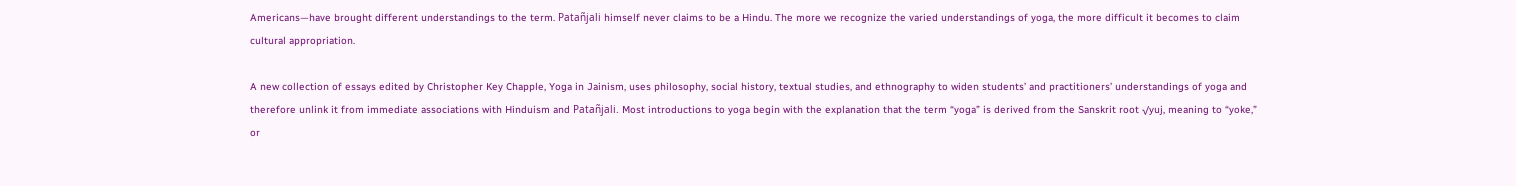Americans—have brought different understandings to the term. Patañjali himself never claims to be a Hindu. The more we recognize the varied understandings of yoga, the more difficult it becomes to claim cultural appropriation.

A new collection of essays edited by Christopher Key Chapple, Yoga in Jainism, uses philosophy, social history, textual studies, and ethnography to widen students’ and practitioners’ understandings of yoga and therefore unlink it from immediate associations with Hinduism and Patañjali. Most introductions to yoga begin with the explanation that the term “yoga” is derived from the Sanskrit root √yuj, meaning to “yoke,” or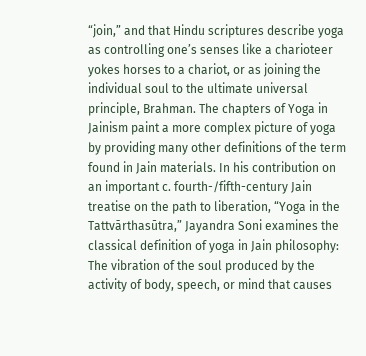“join,” and that Hindu scriptures describe yoga as controlling one’s senses like a charioteer yokes horses to a chariot, or as joining the individual soul to the ultimate universal principle, Brahman. The chapters of Yoga in Jainism paint a more complex picture of yoga by providing many other definitions of the term found in Jain materials. In his contribution on an important c. fourth-/fifth-century Jain treatise on the path to liberation, “Yoga in the Tattvārthasūtra,” Jayandra Soni examines the classical definition of yoga in Jain philosophy: The vibration of the soul produced by the activity of body, speech, or mind that causes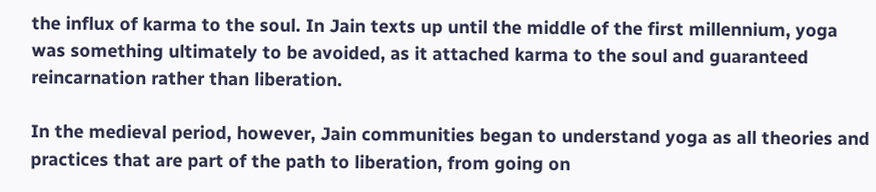the influx of karma to the soul. In Jain texts up until the middle of the first millennium, yoga was something ultimately to be avoided, as it attached karma to the soul and guaranteed reincarnation rather than liberation.

In the medieval period, however, Jain communities began to understand yoga as all theories and practices that are part of the path to liberation, from going on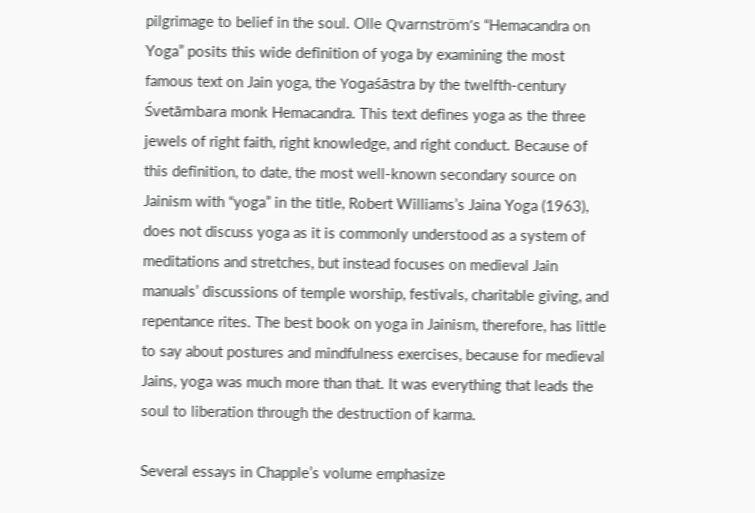pilgrimage to belief in the soul. Olle Qvarnström’s “Hemacandra on Yoga” posits this wide definition of yoga by examining the most famous text on Jain yoga, the Yogaśāstra by the twelfth-century Śvetāmbara monk Hemacandra. This text defines yoga as the three jewels of right faith, right knowledge, and right conduct. Because of this definition, to date, the most well-known secondary source on Jainism with “yoga” in the title, Robert Williams’s Jaina Yoga (1963), does not discuss yoga as it is commonly understood as a system of meditations and stretches, but instead focuses on medieval Jain manuals’ discussions of temple worship, festivals, charitable giving, and repentance rites. The best book on yoga in Jainism, therefore, has little to say about postures and mindfulness exercises, because for medieval Jains, yoga was much more than that. It was everything that leads the soul to liberation through the destruction of karma.

Several essays in Chapple’s volume emphasize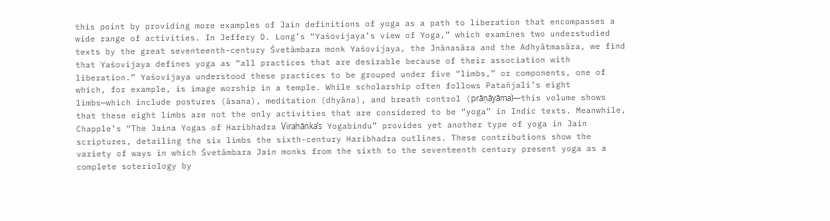this point by providing more examples of Jain definitions of yoga as a path to liberation that encompasses a wide range of activities. In Jeffery D. Long’s “Yaśovijaya’s view of Yoga,” which examines two understudied texts by the great seventeenth-century Śvetāmbara monk Yaśovijaya, the Jnānasāra and the Adhyātmasāra, we find that Yaśovijaya defines yoga as “all practices that are desirable because of their association with liberation.” Yaśovijaya understood these practices to be grouped under five “limbs,” or components, one of which, for example, is image worship in a temple. While scholarship often follows Patañjali’s eight limbs—which include postures (āsana), meditation (dhyāna), and breath control (prāṇāyāma)—this volume shows that these eight limbs are not the only activities that are considered to be “yoga” in Indic texts. Meanwhile, Chapple’s “The Jaina Yogas of Haribhadra Virahāṅka’s Yogabindu” provides yet another type of yoga in Jain scriptures, detailing the six limbs the sixth-century Haribhadra outlines. These contributions show the variety of ways in which Śvetāmbara Jain monks from the sixth to the seventeenth century present yoga as a complete soteriology by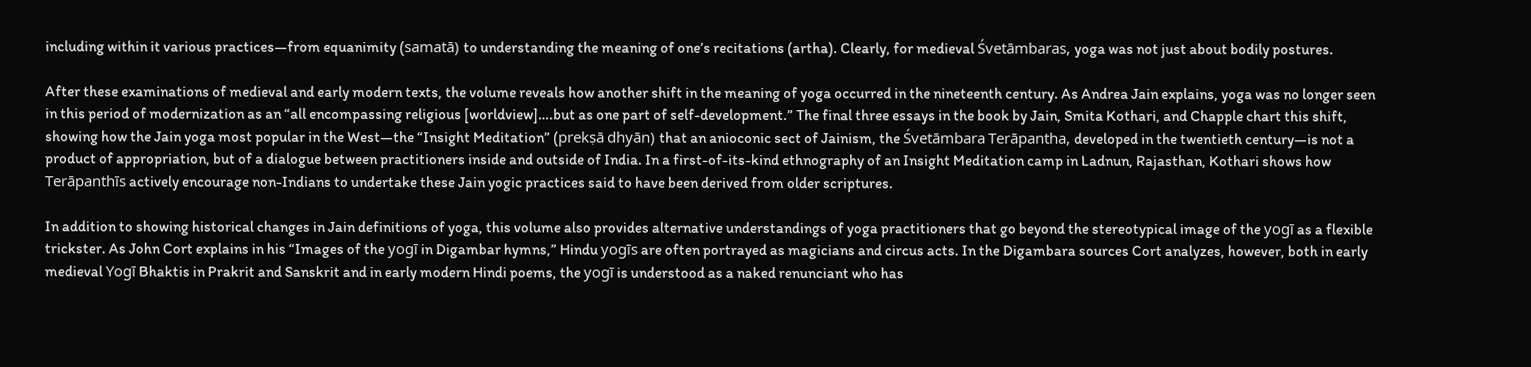including within it various practices—from equanimity (samatā) to understanding the meaning of one’s recitations (artha). Clearly, for medieval Śvetāmbaras, yoga was not just about bodily postures.

After these examinations of medieval and early modern texts, the volume reveals how another shift in the meaning of yoga occurred in the nineteenth century. As Andrea Jain explains, yoga was no longer seen in this period of modernization as an “all encompassing religious [worldview]….but as one part of self-development.” The final three essays in the book by Jain, Smita Kothari, and Chapple chart this shift, showing how the Jain yoga most popular in the West—the “Insight Meditation” (prekṣā dhyān) that an anioconic sect of Jainism, the Śvetāmbara Terāpantha, developed in the twentieth century—is not a product of appropriation, but of a dialogue between practitioners inside and outside of India. In a first-of-its-kind ethnography of an Insight Meditation camp in Ladnun, Rajasthan, Kothari shows how Terāpanthīs actively encourage non-Indians to undertake these Jain yogic practices said to have been derived from older scriptures.

In addition to showing historical changes in Jain definitions of yoga, this volume also provides alternative understandings of yoga practitioners that go beyond the stereotypical image of the yogī as a flexible trickster. As John Cort explains in his “Images of the yogī in Digambar hymns,” Hindu yogīs are often portrayed as magicians and circus acts. In the Digambara sources Cort analyzes, however, both in early medieval Yogī Bhaktis in Prakrit and Sanskrit and in early modern Hindi poems, the yogī is understood as a naked renunciant who has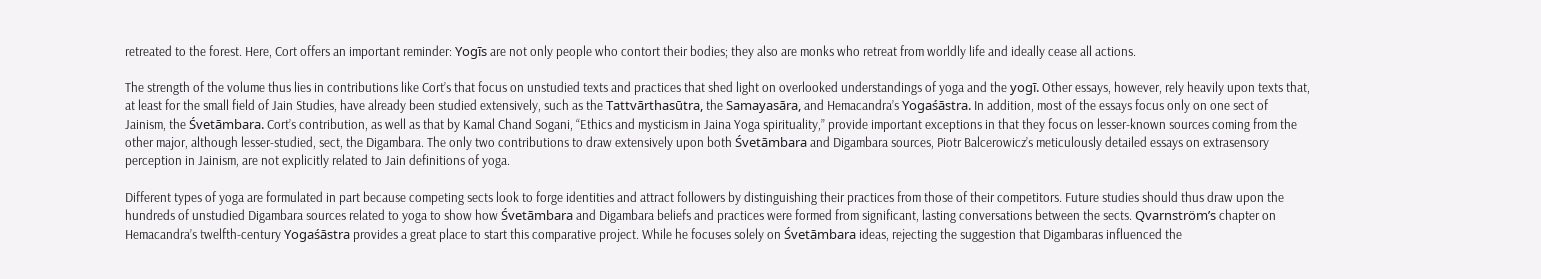retreated to the forest. Here, Cort offers an important reminder: Yogīs are not only people who contort their bodies; they also are monks who retreat from worldly life and ideally cease all actions.

The strength of the volume thus lies in contributions like Cort’s that focus on unstudied texts and practices that shed light on overlooked understandings of yoga and the yogī. Other essays, however, rely heavily upon texts that, at least for the small field of Jain Studies, have already been studied extensively, such as the Tattvārthasūtra, the Samayasāra, and Hemacandra’s Yogaśāstra. In addition, most of the essays focus only on one sect of Jainism, the Śvetāmbara. Cort’s contribution, as well as that by Kamal Chand Sogani, “Ethics and mysticism in Jaina Yoga spirituality,” provide important exceptions in that they focus on lesser-known sources coming from the other major, although lesser-studied, sect, the Digambara. The only two contributions to draw extensively upon both Śvetāmbara and Digambara sources, Piotr Balcerowicz’s meticulously detailed essays on extrasensory perception in Jainism, are not explicitly related to Jain definitions of yoga.

Different types of yoga are formulated in part because competing sects look to forge identities and attract followers by distinguishing their practices from those of their competitors. Future studies should thus draw upon the hundreds of unstudied Digambara sources related to yoga to show how Śvetāmbara and Digambara beliefs and practices were formed from significant, lasting conversations between the sects. Qvarnström’s chapter on Hemacandra’s twelfth-century Yogaśāstra provides a great place to start this comparative project. While he focuses solely on Śvetāmbara ideas, rejecting the suggestion that Digambaras influenced the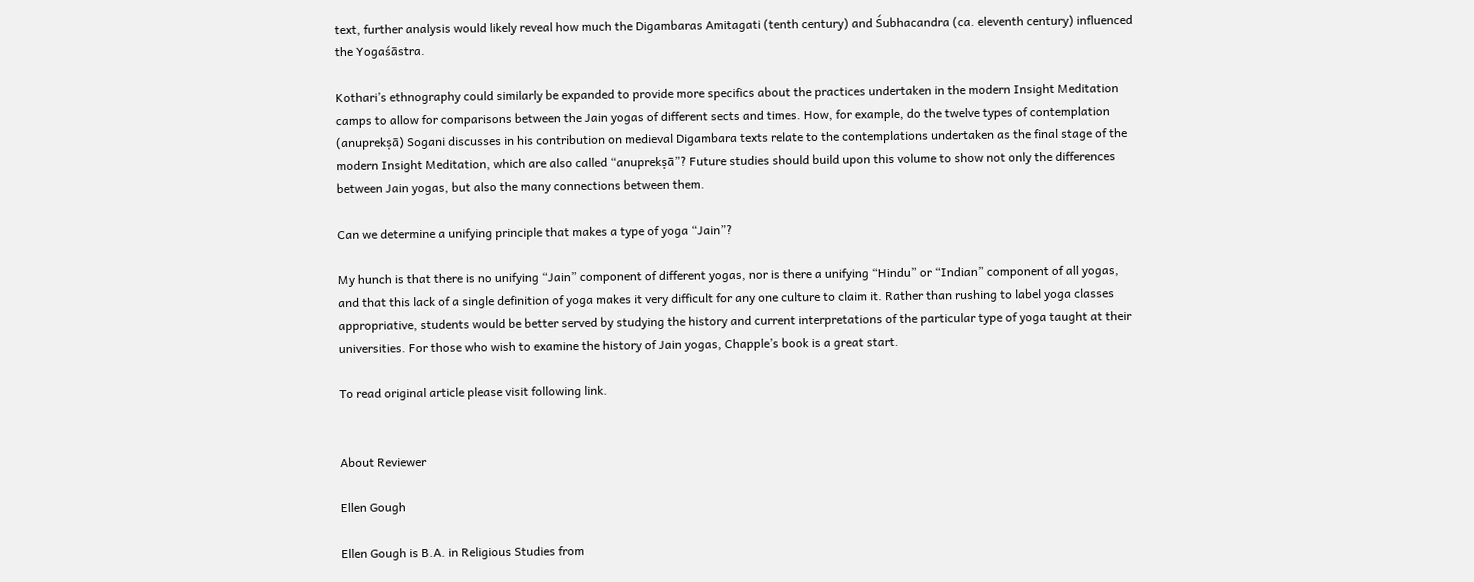text, further analysis would likely reveal how much the Digambaras Amitagati (tenth century) and Śubhacandra (ca. eleventh century) influenced the Yogaśāstra.

Kothari’s ethnography could similarly be expanded to provide more specifics about the practices undertaken in the modern Insight Meditation camps to allow for comparisons between the Jain yogas of different sects and times. How, for example, do the twelve types of contemplation (anuprekṣā) Sogani discusses in his contribution on medieval Digambara texts relate to the contemplations undertaken as the final stage of the modern Insight Meditation, which are also called “anuprekṣā”? Future studies should build upon this volume to show not only the differences between Jain yogas, but also the many connections between them.

Can we determine a unifying principle that makes a type of yoga “Jain”?

My hunch is that there is no unifying “Jain” component of different yogas, nor is there a unifying “Hindu” or “Indian” component of all yogas, and that this lack of a single definition of yoga makes it very difficult for any one culture to claim it. Rather than rushing to label yoga classes appropriative, students would be better served by studying the history and current interpretations of the particular type of yoga taught at their universities. For those who wish to examine the history of Jain yogas, Chapple’s book is a great start.

To read original article please visit following link.


About Reviewer

Ellen Gough

Ellen Gough is B.A. in Religious Studies from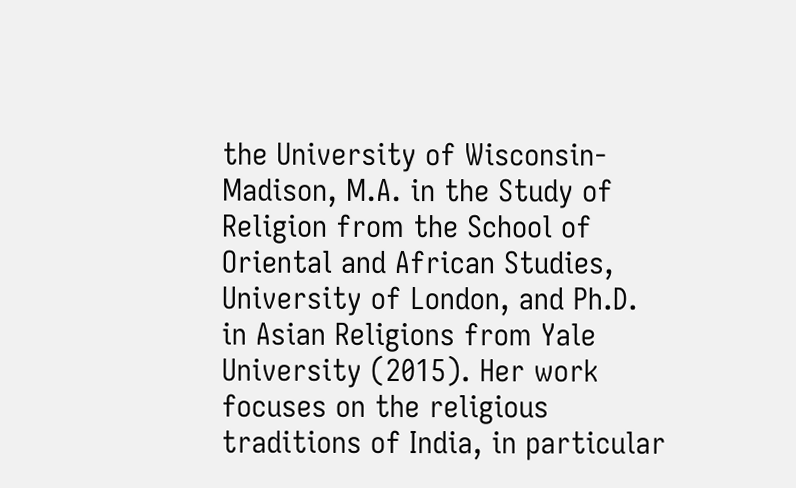the University of Wisconsin-Madison, M.A. in the Study of Religion from the School of Oriental and African Studies, University of London, and Ph.D. in Asian Religions from Yale University (2015). Her work focuses on the religious traditions of India, in particular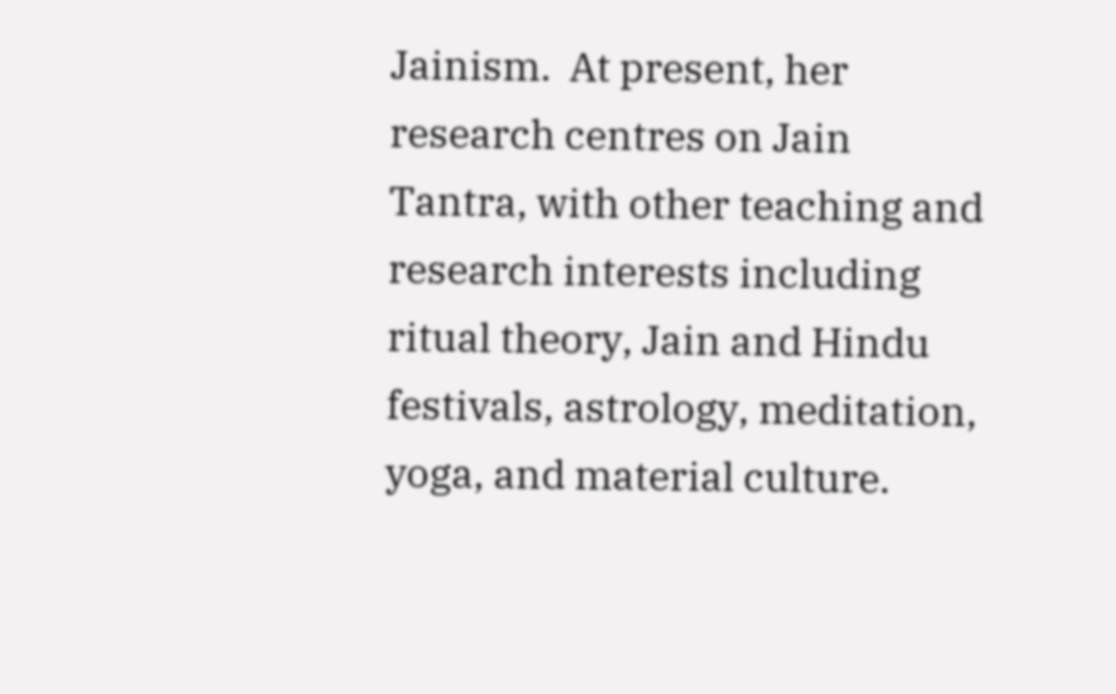Jainism.  At present, her research centres on Jain Tantra, with other teaching and research interests including ritual theory, Jain and Hindu festivals, astrology, meditation, yoga, and material culture.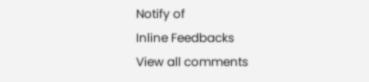Notify of
Inline Feedbacks
View all comments